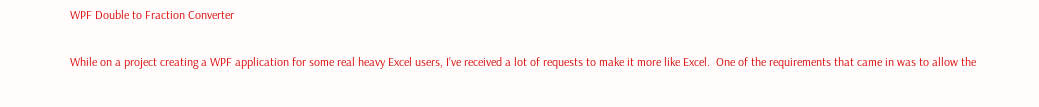WPF Double to Fraction Converter

While on a project creating a WPF application for some real heavy Excel users, I’ve received a lot of requests to make it more like Excel.  One of the requirements that came in was to allow the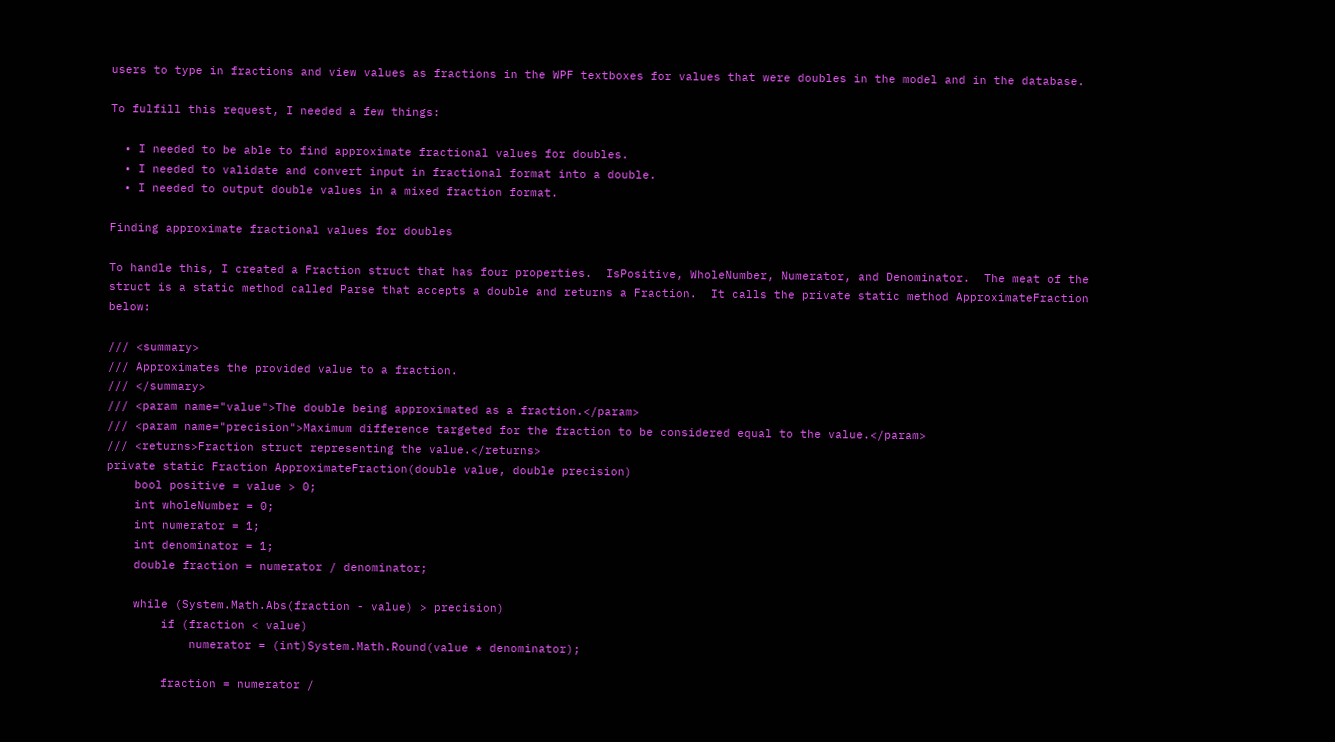users to type in fractions and view values as fractions in the WPF textboxes for values that were doubles in the model and in the database.

To fulfill this request, I needed a few things:

  • I needed to be able to find approximate fractional values for doubles.
  • I needed to validate and convert input in fractional format into a double.
  • I needed to output double values in a mixed fraction format.

Finding approximate fractional values for doubles

To handle this, I created a Fraction struct that has four properties.  IsPositive, WholeNumber, Numerator, and Denominator.  The meat of the struct is a static method called Parse that accepts a double and returns a Fraction.  It calls the private static method ApproximateFraction below:

/// <summary>
/// Approximates the provided value to a fraction.
/// </summary>
/// <param name="value">The double being approximated as a fraction.</param>
/// <param name="precision">Maximum difference targeted for the fraction to be considered equal to the value.</param>
/// <returns>Fraction struct representing the value.</returns>
private static Fraction ApproximateFraction(double value, double precision)
    bool positive = value > 0;
    int wholeNumber = 0;
    int numerator = 1;
    int denominator = 1;
    double fraction = numerator / denominator;

    while (System.Math.Abs(fraction - value) > precision)
        if (fraction < value)
            numerator = (int)System.Math.Round(value * denominator);

        fraction = numerator /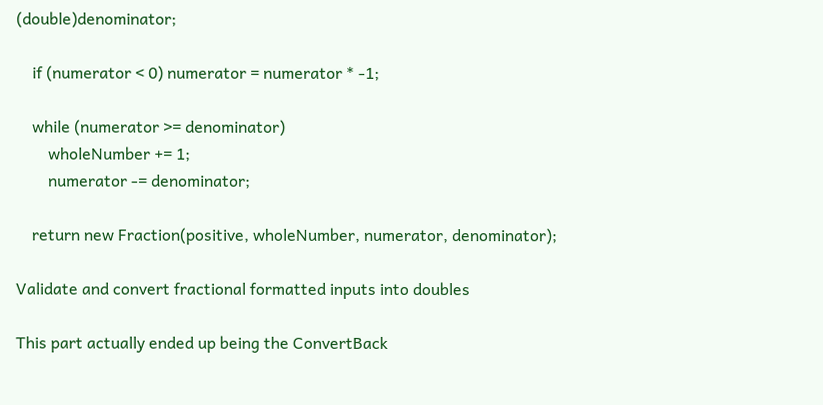(double)denominator;

    if (numerator < 0) numerator = numerator * -1;

    while (numerator >= denominator)
        wholeNumber += 1;
        numerator -= denominator;

    return new Fraction(positive, wholeNumber, numerator, denominator);

Validate and convert fractional formatted inputs into doubles

This part actually ended up being the ConvertBack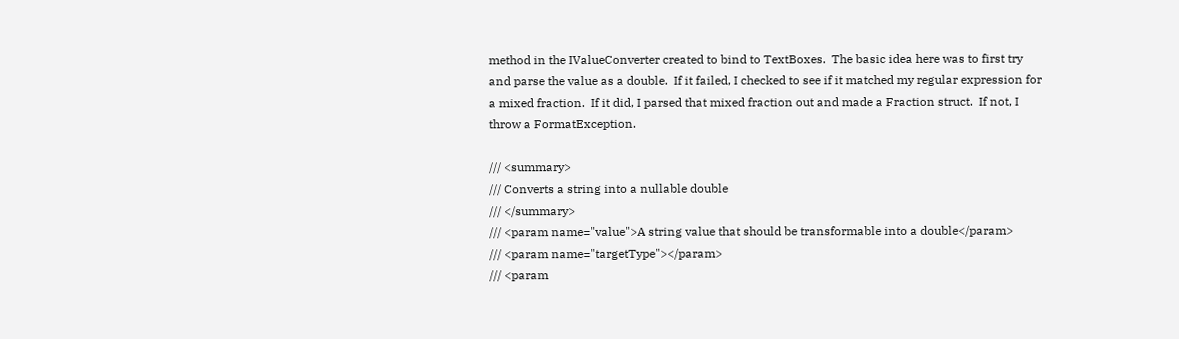method in the IValueConverter created to bind to TextBoxes.  The basic idea here was to first try and parse the value as a double.  If it failed, I checked to see if it matched my regular expression for a mixed fraction.  If it did, I parsed that mixed fraction out and made a Fraction struct.  If not, I throw a FormatException.

/// <summary>
/// Converts a string into a nullable double
/// </summary>
/// <param name="value">A string value that should be transformable into a double</param>
/// <param name="targetType"></param>
/// <param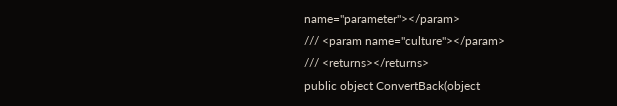name="parameter"></param>
/// <param name="culture"></param>
/// <returns></returns>
public object ConvertBack(object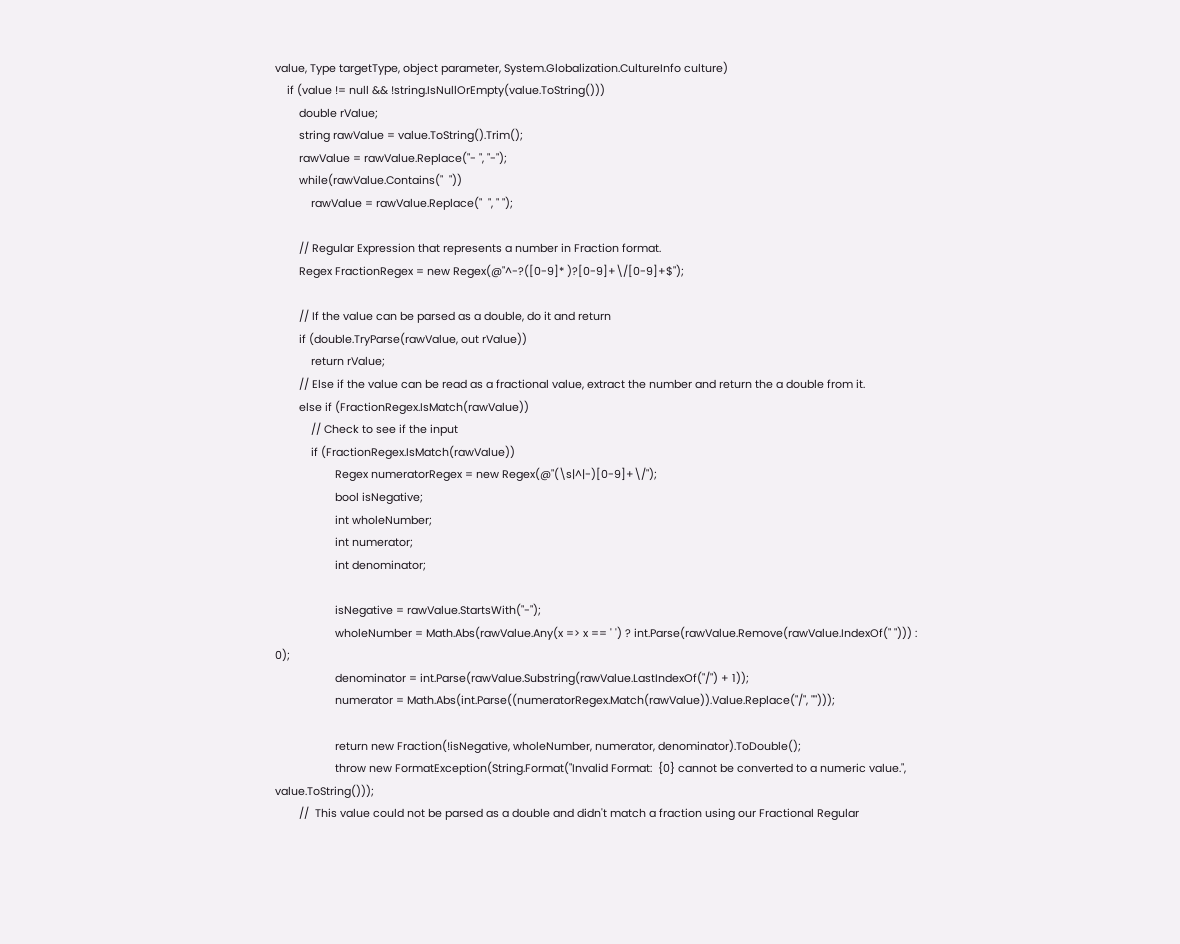value, Type targetType, object parameter, System.Globalization.CultureInfo culture)
    if (value != null && !string.IsNullOrEmpty(value.ToString()))
        double rValue;
        string rawValue = value.ToString().Trim();
        rawValue = rawValue.Replace("- ", "-");
        while(rawValue.Contains("  "))
            rawValue = rawValue.Replace("  ", " ");

        // Regular Expression that represents a number in Fraction format.
        Regex FractionRegex = new Regex(@"^-?([0-9]* )?[0-9]+\/[0-9]+$");

        // If the value can be parsed as a double, do it and return
        if (double.TryParse(rawValue, out rValue))
            return rValue;
        // Else if the value can be read as a fractional value, extract the number and return the a double from it.
        else if (FractionRegex.IsMatch(rawValue))
            // Check to see if the input
            if (FractionRegex.IsMatch(rawValue))
                    Regex numeratorRegex = new Regex(@"(\s|^|-)[0-9]+\/");
                    bool isNegative;
                    int wholeNumber;
                    int numerator;
                    int denominator;

                    isNegative = rawValue.StartsWith("-");
                    wholeNumber = Math.Abs(rawValue.Any(x => x == ' ') ? int.Parse(rawValue.Remove(rawValue.IndexOf(" "))) : 0);
                    denominator = int.Parse(rawValue.Substring(rawValue.LastIndexOf("/") + 1));
                    numerator = Math.Abs(int.Parse((numeratorRegex.Match(rawValue)).Value.Replace("/", "")));

                    return new Fraction(!isNegative, wholeNumber, numerator, denominator).ToDouble();
                    throw new FormatException(String.Format("Invalid Format:  {0} cannot be converted to a numeric value.", value.ToString()));
        //  This value could not be parsed as a double and didn't match a fraction using our Fractional Regular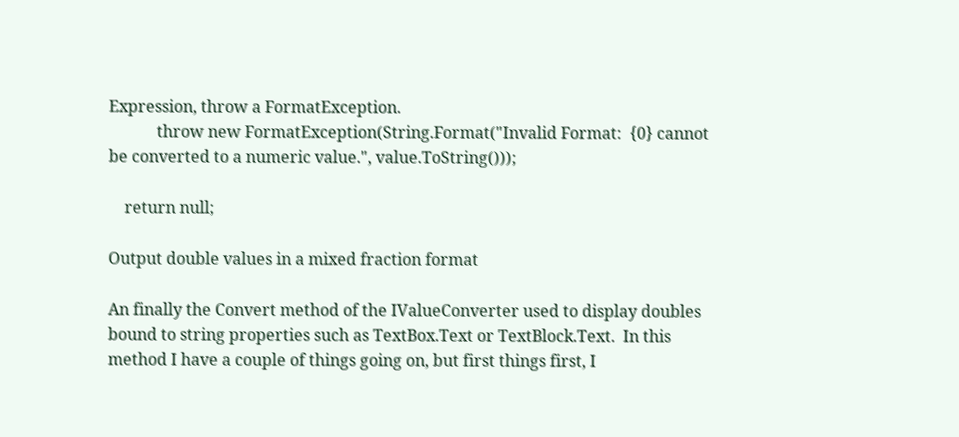Expression, throw a FormatException.
            throw new FormatException(String.Format("Invalid Format:  {0} cannot be converted to a numeric value.", value.ToString()));

    return null;

Output double values in a mixed fraction format

An finally the Convert method of the IValueConverter used to display doubles bound to string properties such as TextBox.Text or TextBlock.Text.  In this method I have a couple of things going on, but first things first, I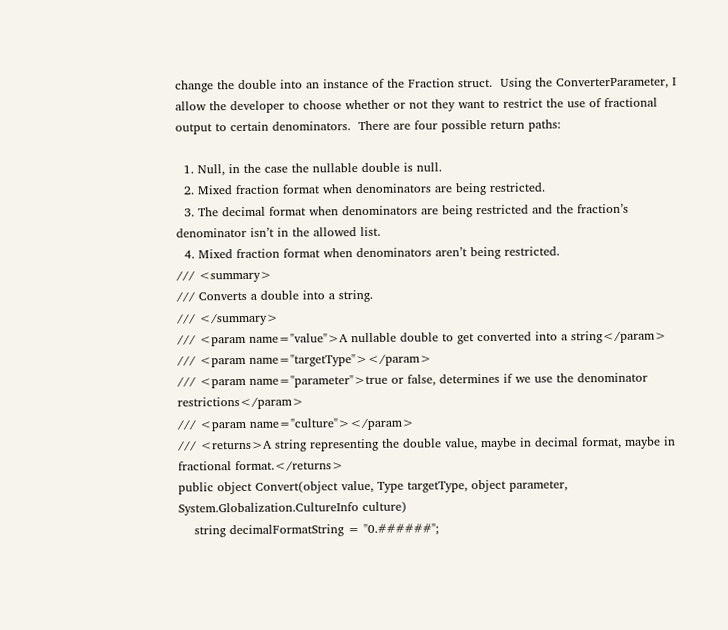change the double into an instance of the Fraction struct.  Using the ConverterParameter, I allow the developer to choose whether or not they want to restrict the use of fractional output to certain denominators.  There are four possible return paths:

  1. Null, in the case the nullable double is null.
  2. Mixed fraction format when denominators are being restricted.
  3. The decimal format when denominators are being restricted and the fraction’s denominator isn’t in the allowed list.
  4. Mixed fraction format when denominators aren’t being restricted.
/// <summary>
/// Converts a double into a string.
/// </summary>
/// <param name="value">A nullable double to get converted into a string</param>
/// <param name="targetType"></param>
/// <param name="parameter">true or false, determines if we use the denominator restrictions</param>
/// <param name="culture"></param>
/// <returns>A string representing the double value, maybe in decimal format, maybe in fractional format.</returns>
public object Convert(object value, Type targetType, object parameter, System.Globalization.CultureInfo culture)
    string decimalFormatString = "0.######";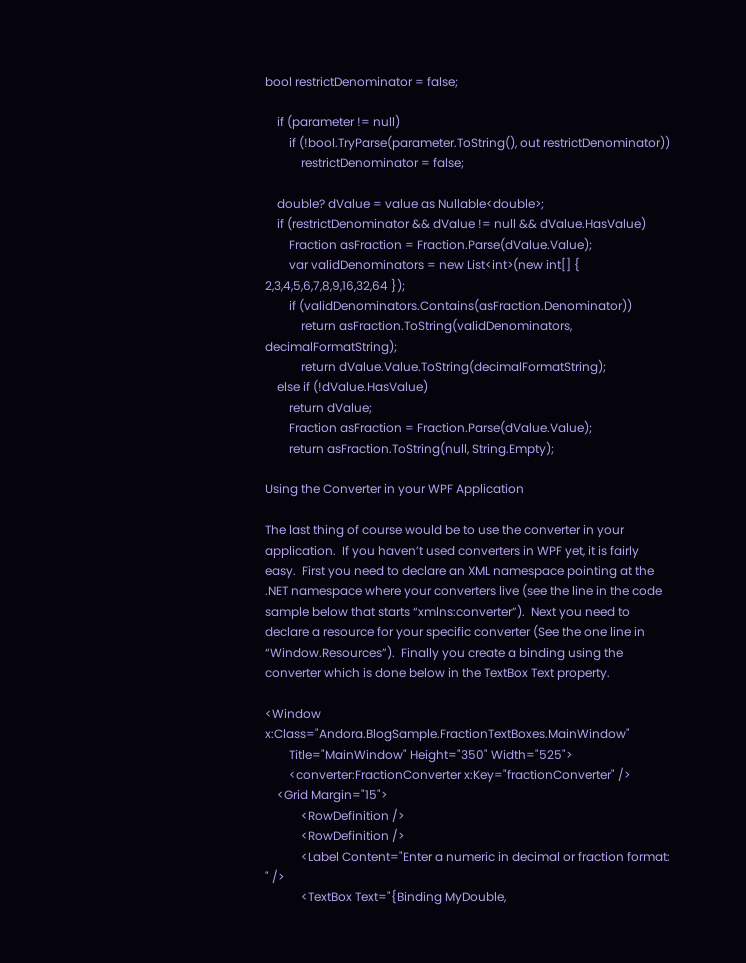bool restrictDenominator = false;

    if (parameter != null)
        if (!bool.TryParse(parameter.ToString(), out restrictDenominator))
            restrictDenominator = false;

    double? dValue = value as Nullable<double>;
    if (restrictDenominator && dValue != null && dValue.HasValue)
        Fraction asFraction = Fraction.Parse(dValue.Value);
        var validDenominators = new List<int>(new int[] { 2,3,4,5,6,7,8,9,16,32,64 });
        if (validDenominators.Contains(asFraction.Denominator))
            return asFraction.ToString(validDenominators, decimalFormatString);
            return dValue.Value.ToString(decimalFormatString);
    else if (!dValue.HasValue)
        return dValue;
        Fraction asFraction = Fraction.Parse(dValue.Value);
        return asFraction.ToString(null, String.Empty);

Using the Converter in your WPF Application

The last thing of course would be to use the converter in your application.  If you haven’t used converters in WPF yet, it is fairly easy.  First you need to declare an XML namespace pointing at the .NET namespace where your converters live (see the line in the code sample below that starts “xmlns:converter”).  Next you need to declare a resource for your specific converter (See the one line in “Window.Resources”).  Finally you create a binding using the converter which is done below in the TextBox Text property.

<Window x:Class="Andora.BlogSample.FractionTextBoxes.MainWindow"
        Title="MainWindow" Height="350" Width="525">
        <converter:FractionConverter x:Key="fractionConverter" />
    <Grid Margin="15">
            <RowDefinition />
            <RowDefinition />
            <Label Content="Enter a numeric in decimal or fraction format: " />
            <TextBox Text="{Binding MyDouble,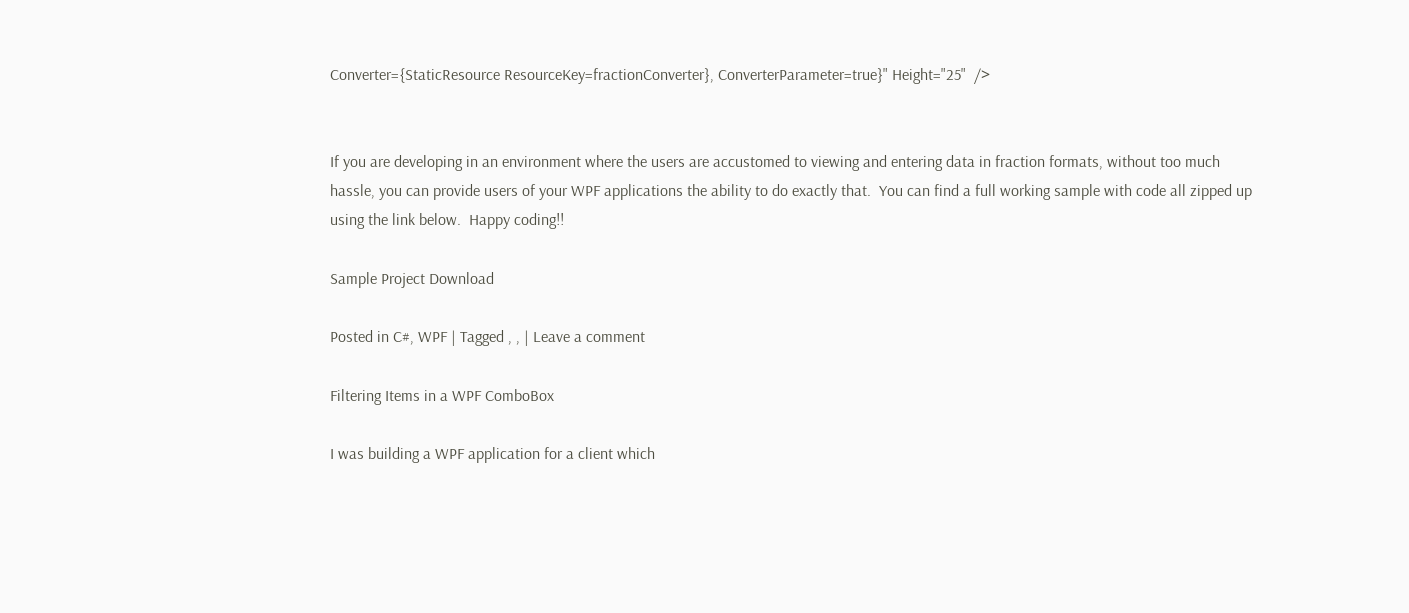Converter={StaticResource ResourceKey=fractionConverter}, ConverterParameter=true}" Height="25"  />


If you are developing in an environment where the users are accustomed to viewing and entering data in fraction formats, without too much hassle, you can provide users of your WPF applications the ability to do exactly that.  You can find a full working sample with code all zipped up using the link below.  Happy coding!!

Sample Project Download

Posted in C#, WPF | Tagged , , | Leave a comment

Filtering Items in a WPF ComboBox

I was building a WPF application for a client which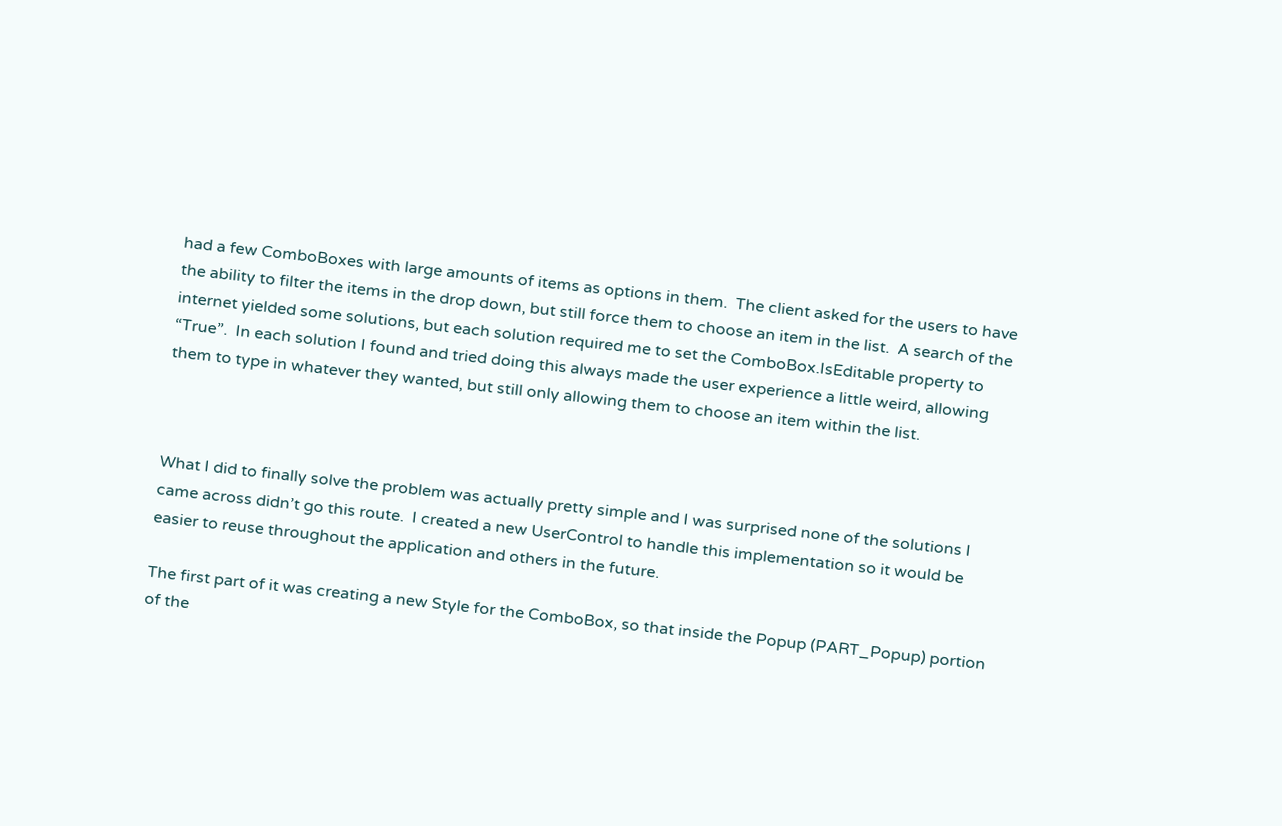had a few ComboBoxes with large amounts of items as options in them.  The client asked for the users to have the ability to filter the items in the drop down, but still force them to choose an item in the list.  A search of the internet yielded some solutions, but each solution required me to set the ComboBox.IsEditable property to “True”.  In each solution I found and tried doing this always made the user experience a little weird, allowing them to type in whatever they wanted, but still only allowing them to choose an item within the list.



What I did to finally solve the problem was actually pretty simple and I was surprised none of the solutions I came across didn’t go this route.  I created a new UserControl to handle this implementation so it would be easier to reuse throughout the application and others in the future.

The first part of it was creating a new Style for the ComboBox, so that inside the Popup (PART_Popup) portion of the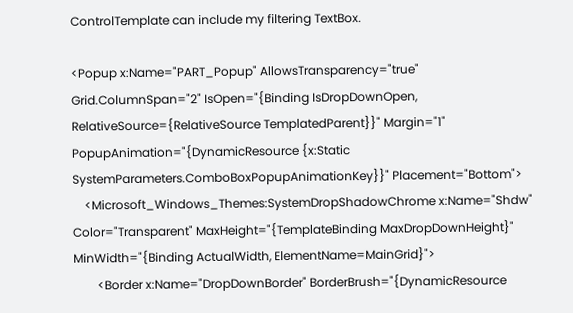ControlTemplate can include my filtering TextBox.

<Popup x:Name="PART_Popup" AllowsTransparency="true" Grid.ColumnSpan="2" IsOpen="{Binding IsDropDownOpen, RelativeSource={RelativeSource TemplatedParent}}" Margin="1" PopupAnimation="{DynamicResource {x:Static SystemParameters.ComboBoxPopupAnimationKey}}" Placement="Bottom">
    <Microsoft_Windows_Themes:SystemDropShadowChrome x:Name="Shdw" Color="Transparent" MaxHeight="{TemplateBinding MaxDropDownHeight}" MinWidth="{Binding ActualWidth, ElementName=MainGrid}">
        <Border x:Name="DropDownBorder" BorderBrush="{DynamicResource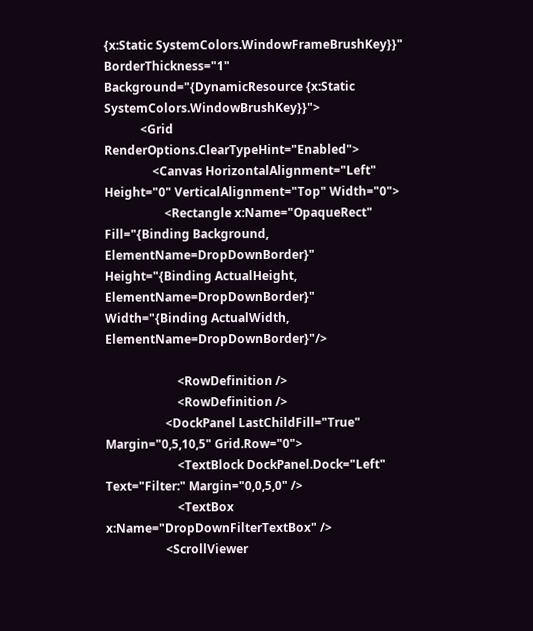{x:Static SystemColors.WindowFrameBrushKey}}" BorderThickness="1" Background="{DynamicResource {x:Static SystemColors.WindowBrushKey}}">
            <Grid RenderOptions.ClearTypeHint="Enabled">
                <Canvas HorizontalAlignment="Left" Height="0" VerticalAlignment="Top" Width="0">
                    <Rectangle x:Name="OpaqueRect" Fill="{Binding Background, ElementName=DropDownBorder}" Height="{Binding ActualHeight, ElementName=DropDownBorder}" Width="{Binding ActualWidth, ElementName=DropDownBorder}"/>

                        <RowDefinition />
                        <RowDefinition />
                    <DockPanel LastChildFill="True" Margin="0,5,10,5" Grid.Row="0">
                        <TextBlock DockPanel.Dock="Left" Text="Filter:" Margin="0,0,5,0" />
                        <TextBox x:Name="DropDownFilterTextBox" />
                    <ScrollViewer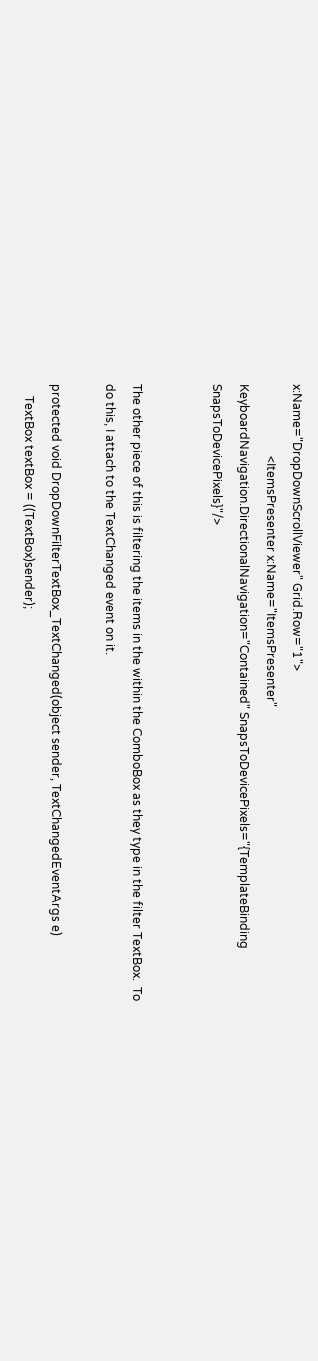x:Name="DropDownScrollViewer" Grid.Row="1">
                        <ItemsPresenter x:Name="ItemsPresenter" KeyboardNavigation.DirectionalNavigation="Contained" SnapsToDevicePixels="{TemplateBinding SnapsToDevicePixels}"/>


The other piece of this is filtering the items in the within the ComboBox as they type in the filter TextBox.  To do this, I attach to the TextChanged event on it.

protected void DropDownFilterTextBox_TextChanged(object sender, TextChangedEventArgs e)
    TextBox textBox = ((TextBox)sender);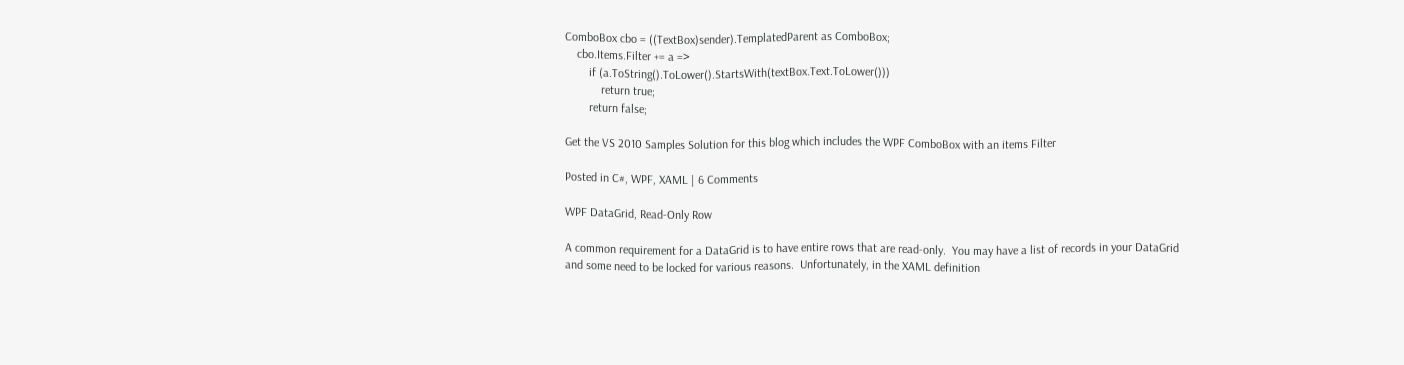ComboBox cbo = ((TextBox)sender).TemplatedParent as ComboBox;
    cbo.Items.Filter += a =>
        if (a.ToString().ToLower().StartsWith(textBox.Text.ToLower()))
            return true;
        return false;

Get the VS 2010 Samples Solution for this blog which includes the WPF ComboBox with an items Filter

Posted in C#, WPF, XAML | 6 Comments

WPF DataGrid, Read-Only Row

A common requirement for a DataGrid is to have entire rows that are read-only.  You may have a list of records in your DataGrid and some need to be locked for various reasons.  Unfortunately, in the XAML definition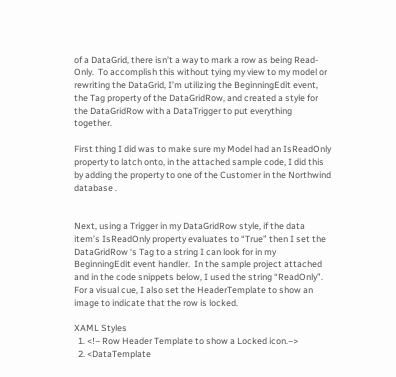of a DataGrid, there isn’t a way to mark a row as being Read-Only.  To accomplish this without tying my view to my model or rewriting the DataGrid, I’m utilizing the BeginningEdit event, the Tag property of the DataGridRow, and created a style for the DataGridRow with a DataTrigger to put everything together.

First thing I did was to make sure my Model had an IsReadOnly property to latch onto, in the attached sample code, I did this by adding the property to one of the Customer in the Northwind database .


Next, using a Trigger in my DataGridRow style, if the data item’s IsReadOnly property evaluates to “True” then I set the DataGridRow ‘s Tag to a string I can look for in my BeginningEdit event handler.  In the sample project attached and in the code snippets below, I used the string “ReadOnly”.  For a visual cue, I also set the HeaderTemplate to show an image to indicate that the row is locked.

XAML Styles
  1. <!– Row Header Template to show a Locked icon.–>
  2. <DataTemplate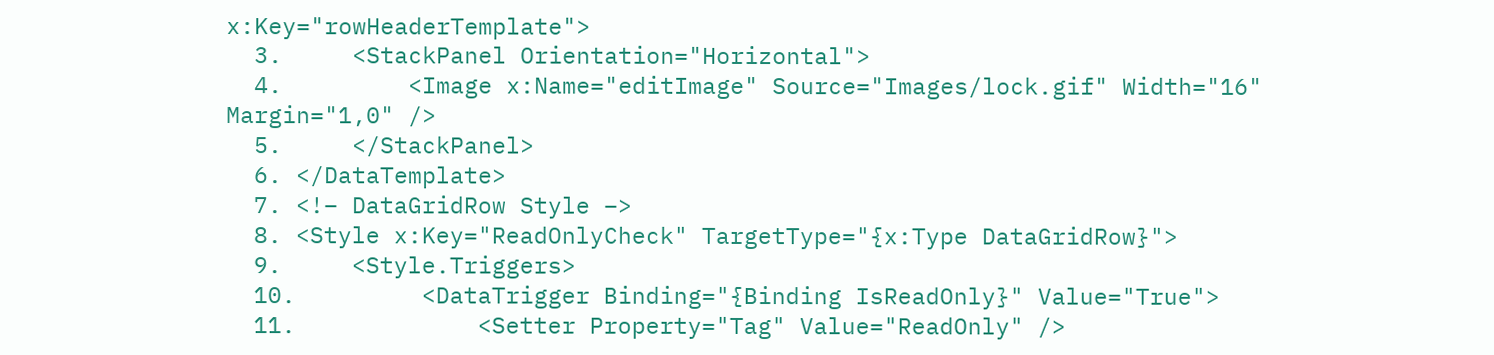x:Key="rowHeaderTemplate">
  3.     <StackPanel Orientation="Horizontal">
  4.         <Image x:Name="editImage" Source="Images/lock.gif" Width="16" Margin="1,0" />
  5.     </StackPanel>
  6. </DataTemplate>
  7. <!– DataGridRow Style –>
  8. <Style x:Key="ReadOnlyCheck" TargetType="{x:Type DataGridRow}">
  9.     <Style.Triggers>
  10.         <DataTrigger Binding="{Binding IsReadOnly}" Value="True">
  11.             <Setter Property="Tag" Value="ReadOnly" />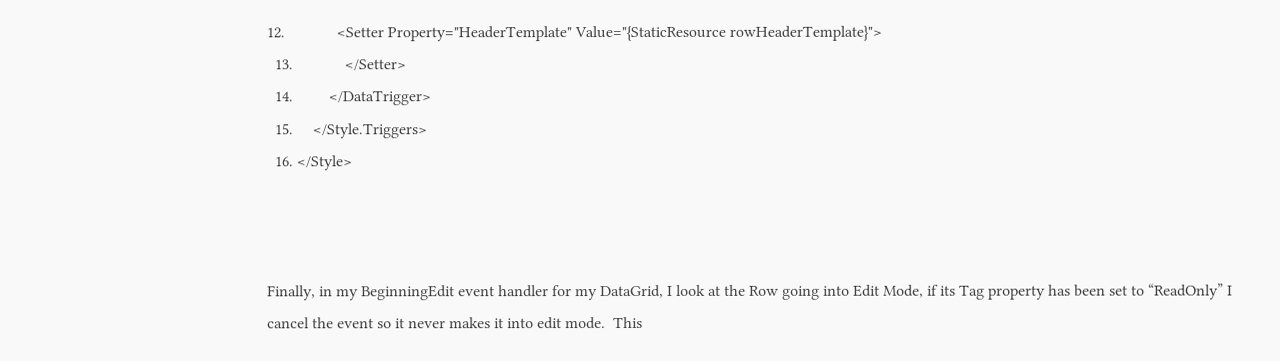12.             <Setter Property="HeaderTemplate" Value="{StaticResource rowHeaderTemplate}">
  13.             </Setter>
  14.         </DataTrigger>
  15.     </Style.Triggers>
  16. </Style>



Finally, in my BeginningEdit event handler for my DataGrid, I look at the Row going into Edit Mode, if its Tag property has been set to “ReadOnly” I cancel the event so it never makes it into edit mode.  This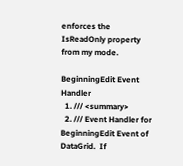enforces the IsReadOnly property from my mode.

BeginningEdit Event Handler
  1. /// <summary>
  2. /// Event Handler for BeginningEdit Event of DataGrid.  If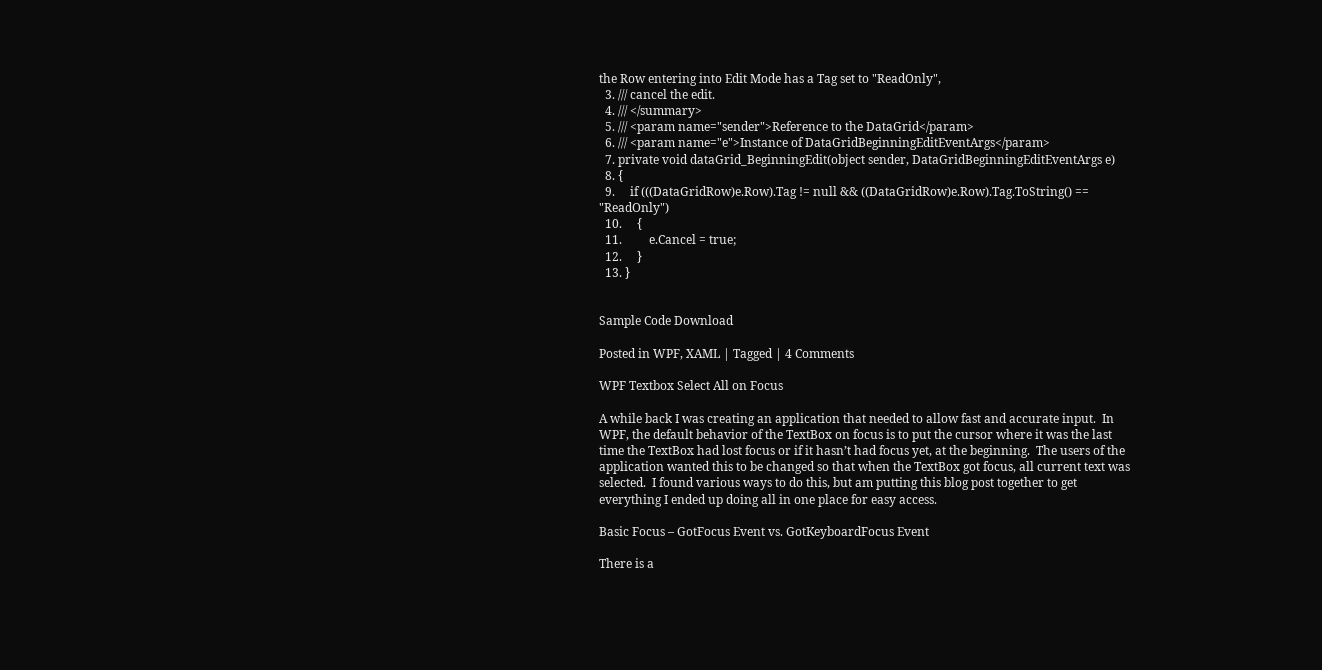the Row entering into Edit Mode has a Tag set to "ReadOnly",
  3. /// cancel the edit.
  4. /// </summary>
  5. /// <param name="sender">Reference to the DataGrid</param>
  6. /// <param name="e">Instance of DataGridBeginningEditEventArgs</param>
  7. private void dataGrid_BeginningEdit(object sender, DataGridBeginningEditEventArgs e)
  8. {
  9.     if (((DataGridRow)e.Row).Tag != null && ((DataGridRow)e.Row).Tag.ToString() == "ReadOnly")
  10.     {
  11.         e.Cancel = true;
  12.     }
  13. }


Sample Code Download

Posted in WPF, XAML | Tagged | 4 Comments

WPF Textbox Select All on Focus

A while back I was creating an application that needed to allow fast and accurate input.  In WPF, the default behavior of the TextBox on focus is to put the cursor where it was the last time the TextBox had lost focus or if it hasn’t had focus yet, at the beginning.  The users of the application wanted this to be changed so that when the TextBox got focus, all current text was selected.  I found various ways to do this, but am putting this blog post together to get everything I ended up doing all in one place for easy access.

Basic Focus – GotFocus Event vs. GotKeyboardFocus Event

There is a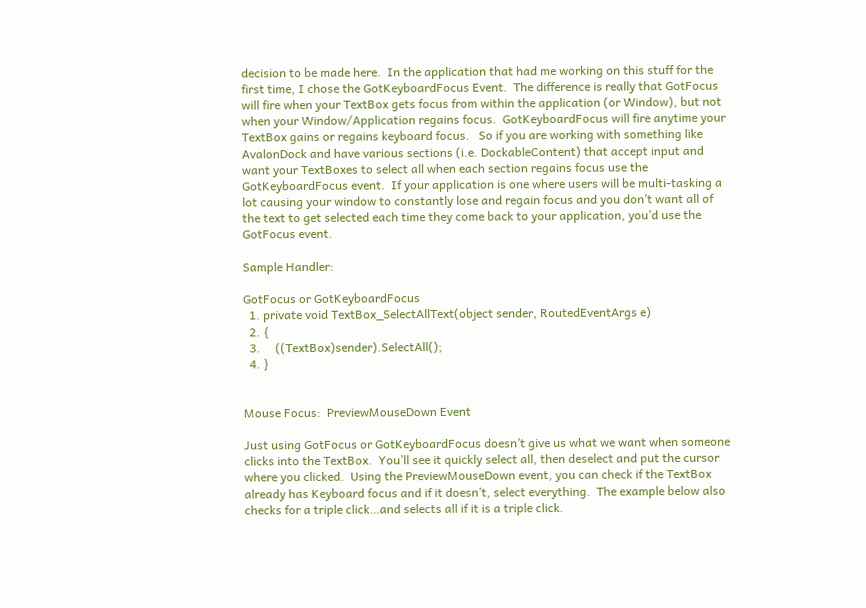decision to be made here.  In the application that had me working on this stuff for the first time, I chose the GotKeyboardFocus Event.  The difference is really that GotFocus will fire when your TextBox gets focus from within the application (or Window), but not when your Window/Application regains focus.  GotKeyboardFocus will fire anytime your TextBox gains or regains keyboard focus.   So if you are working with something like AvalonDock and have various sections (i.e. DockableContent) that accept input and want your TextBoxes to select all when each section regains focus use the GotKeyboardFocus event.  If your application is one where users will be multi-tasking a lot causing your window to constantly lose and regain focus and you don’t want all of the text to get selected each time they come back to your application, you’d use the GotFocus event.

Sample Handler:

GotFocus or GotKeyboardFocus
  1. private void TextBox_SelectAllText(object sender, RoutedEventArgs e)
  2. {
  3.     ((TextBox)sender).SelectAll();
  4. }


Mouse Focus:  PreviewMouseDown Event

Just using GotFocus or GotKeyboardFocus doesn’t give us what we want when someone clicks into the TextBox.  You’ll see it quickly select all, then deselect and put the cursor where you clicked.  Using the PreviewMouseDown event, you can check if the TextBox already has Keyboard focus and if it doesn’t, select everything.  The example below also checks for a triple click…and selects all if it is a triple click.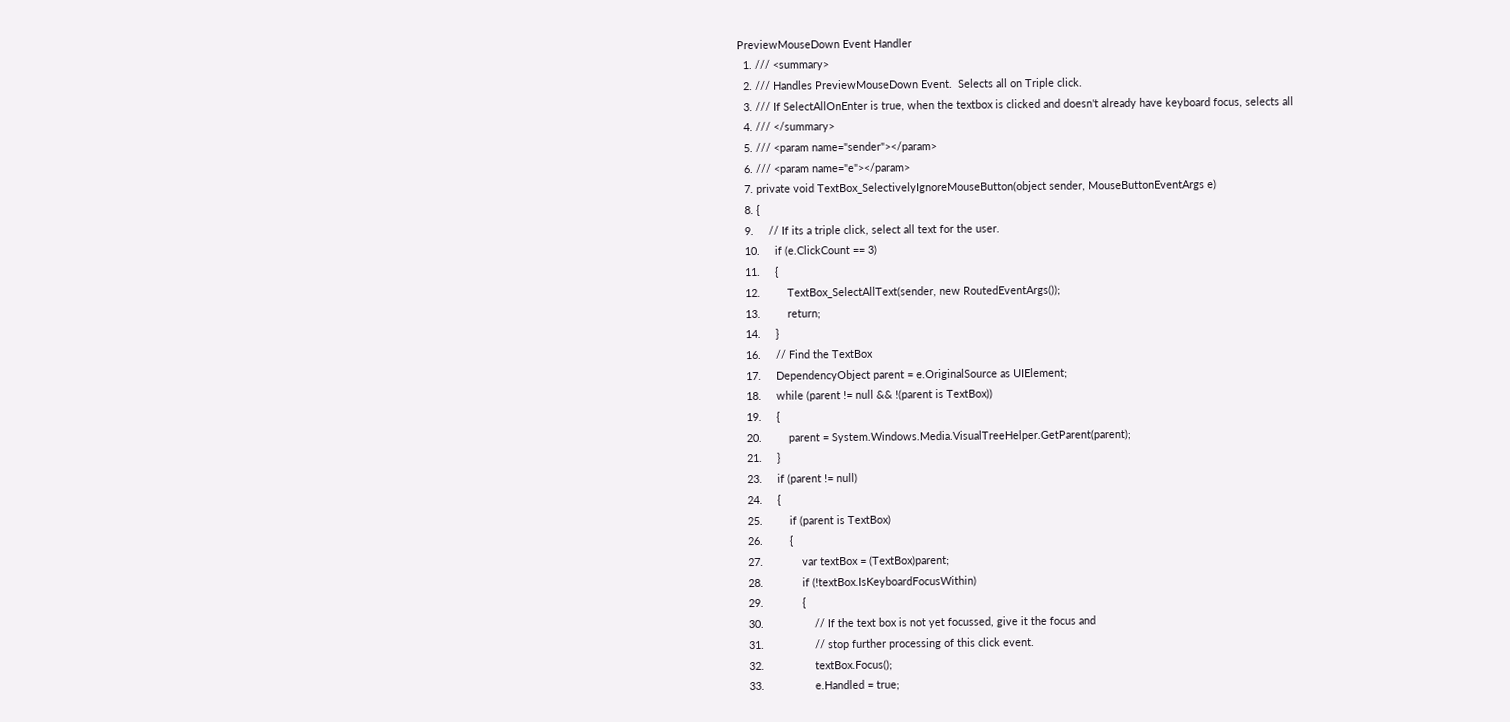PreviewMouseDown Event Handler
  1. /// <summary>
  2. /// Handles PreviewMouseDown Event.  Selects all on Triple click.
  3. /// If SelectAllOnEnter is true, when the textbox is clicked and doesn't already have keyboard focus, selects all
  4. /// </summary>
  5. /// <param name="sender"></param>
  6. /// <param name="e"></param>
  7. private void TextBox_SelectivelyIgnoreMouseButton(object sender, MouseButtonEventArgs e)
  8. {
  9.     // If its a triple click, select all text for the user.
  10.     if (e.ClickCount == 3)
  11.     {
  12.         TextBox_SelectAllText(sender, new RoutedEventArgs());
  13.         return;
  14.     }
  16.     // Find the TextBox
  17.     DependencyObject parent = e.OriginalSource as UIElement;
  18.     while (parent != null && !(parent is TextBox))
  19.     {
  20.         parent = System.Windows.Media.VisualTreeHelper.GetParent(parent);
  21.     }
  23.     if (parent != null)
  24.     {
  25.         if (parent is TextBox)
  26.         {
  27.             var textBox = (TextBox)parent;
  28.             if (!textBox.IsKeyboardFocusWithin)
  29.             {
  30.                 // If the text box is not yet focussed, give it the focus and
  31.                 // stop further processing of this click event.
  32.                 textBox.Focus();
  33.                 e.Handled = true;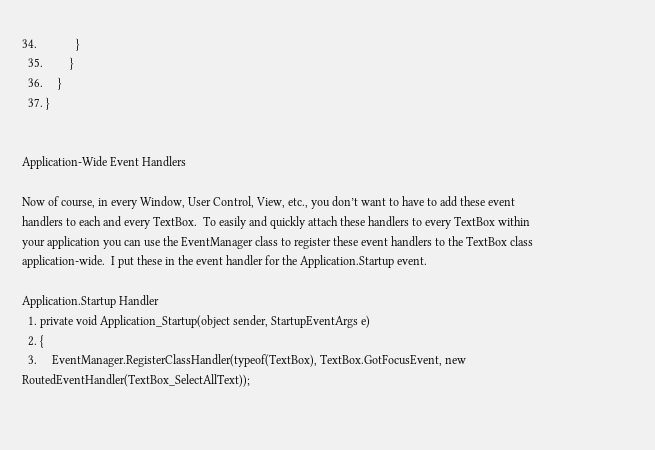34.             }
  35.         }
  36.     }
  37. }


Application-Wide Event Handlers

Now of course, in every Window, User Control, View, etc., you don’t want to have to add these event handlers to each and every TextBox.  To easily and quickly attach these handlers to every TextBox within your application you can use the EventManager class to register these event handlers to the TextBox class application-wide.  I put these in the event handler for the Application.Startup event.

Application.Startup Handler
  1. private void Application_Startup(object sender, StartupEventArgs e)
  2. {
  3.     EventManager.RegisterClassHandler(typeof(TextBox), TextBox.GotFocusEvent, new RoutedEventHandler(TextBox_SelectAllText));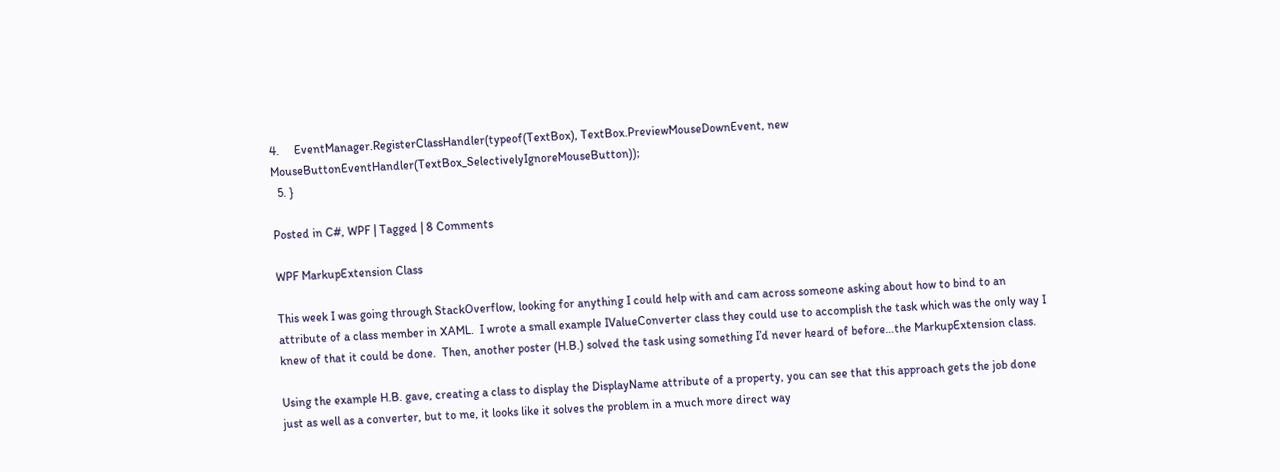4.     EventManager.RegisterClassHandler(typeof(TextBox), TextBox.PreviewMouseDownEvent, new MouseButtonEventHandler(TextBox_SelectivelyIgnoreMouseButton));
  5. }

Posted in C#, WPF | Tagged | 8 Comments

WPF MarkupExtension Class

This week I was going through StackOverflow, looking for anything I could help with and cam across someone asking about how to bind to an attribute of a class member in XAML.  I wrote a small example IValueConverter class they could use to accomplish the task which was the only way I knew of that it could be done.  Then, another poster (H.B.) solved the task using something I’d never heard of before…the MarkupExtension class.

Using the example H.B. gave, creating a class to display the DisplayName attribute of a property, you can see that this approach gets the job done just as well as a converter, but to me, it looks like it solves the problem in a much more direct way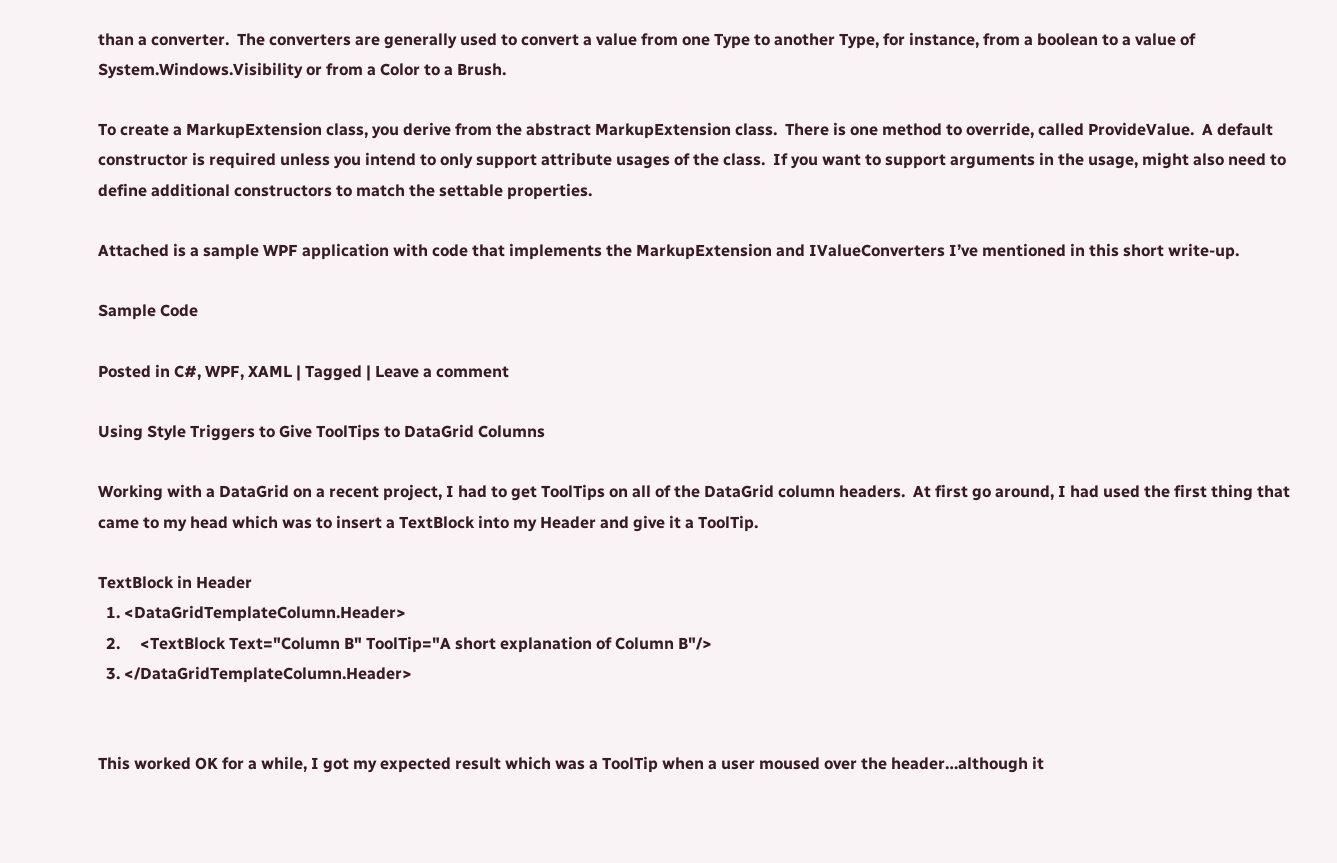than a converter.  The converters are generally used to convert a value from one Type to another Type, for instance, from a boolean to a value of System.Windows.Visibility or from a Color to a Brush.

To create a MarkupExtension class, you derive from the abstract MarkupExtension class.  There is one method to override, called ProvideValue.  A default constructor is required unless you intend to only support attribute usages of the class.  If you want to support arguments in the usage, might also need to define additional constructors to match the settable properties.

Attached is a sample WPF application with code that implements the MarkupExtension and IValueConverters I’ve mentioned in this short write-up.

Sample Code

Posted in C#, WPF, XAML | Tagged | Leave a comment

Using Style Triggers to Give ToolTips to DataGrid Columns

Working with a DataGrid on a recent project, I had to get ToolTips on all of the DataGrid column headers.  At first go around, I had used the first thing that came to my head which was to insert a TextBlock into my Header and give it a ToolTip.

TextBlock in Header
  1. <DataGridTemplateColumn.Header>
  2.     <TextBlock Text="Column B" ToolTip="A short explanation of Column B"/>
  3. </DataGridTemplateColumn.Header>


This worked OK for a while, I got my expected result which was a ToolTip when a user moused over the header…although it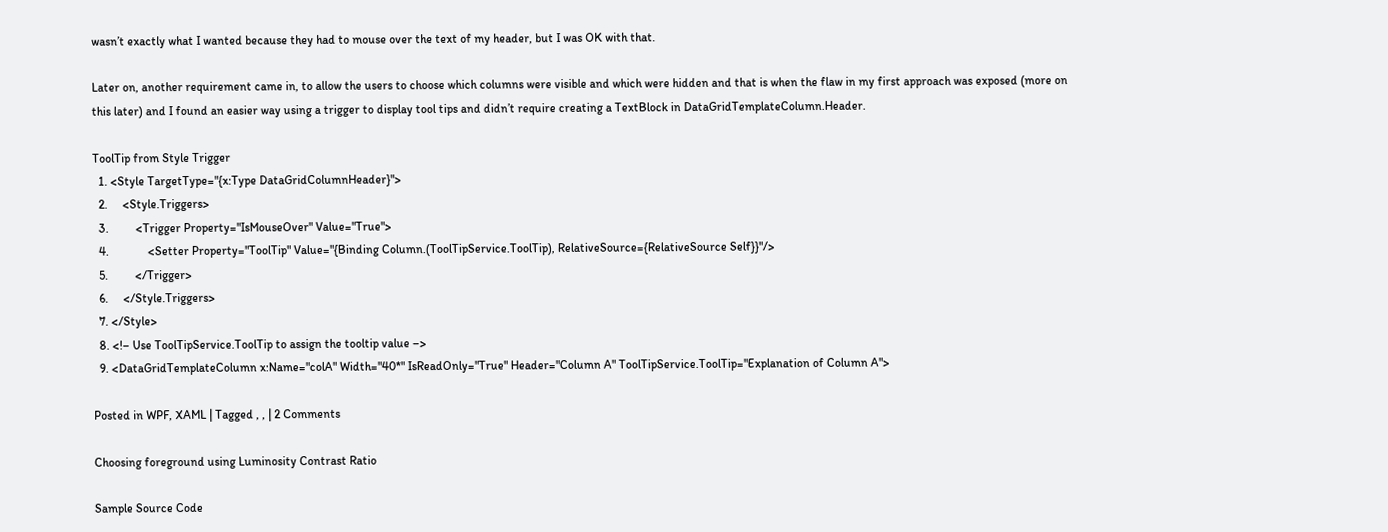wasn’t exactly what I wanted because they had to mouse over the text of my header, but I was OK with that.

Later on, another requirement came in, to allow the users to choose which columns were visible and which were hidden and that is when the flaw in my first approach was exposed (more on this later) and I found an easier way using a trigger to display tool tips and didn’t require creating a TextBlock in DataGridTemplateColumn.Header.

ToolTip from Style Trigger
  1. <Style TargetType="{x:Type DataGridColumnHeader}">
  2.     <Style.Triggers>
  3.         <Trigger Property="IsMouseOver" Value="True">
  4.             <Setter Property="ToolTip" Value="{Binding Column.(ToolTipService.ToolTip), RelativeSource={RelativeSource Self}}"/>
  5.         </Trigger>
  6.     </Style.Triggers>
  7. </Style>
  8. <!– Use ToolTipService.ToolTip to assign the tooltip value –>
  9. <DataGridTemplateColumn x:Name="colA" Width="40*" IsReadOnly="True" Header="Column A" ToolTipService.ToolTip="Explanation of Column A">

Posted in WPF, XAML | Tagged , , | 2 Comments

Choosing foreground using Luminosity Contrast Ratio

Sample Source Code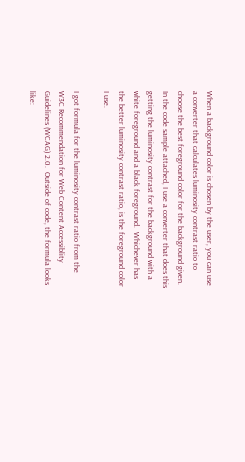When a background color is chosen by the user, you can use a converter that calculates luminosity contrast ratio to choose the best foreground color for the background given.  In the code sample attached, I use a converter that does this getting the luminosity contrast for the background with a white foreground and a black foreground.  Whichever has the better luminosity contrast ratio, is the foreground color I use.

I got formula for the luminosity contrast ratio from the W3C Recommendation for Web Content Accessiblity Guidelines (WCAG) 2.0.  Outside of code, the formula looks like: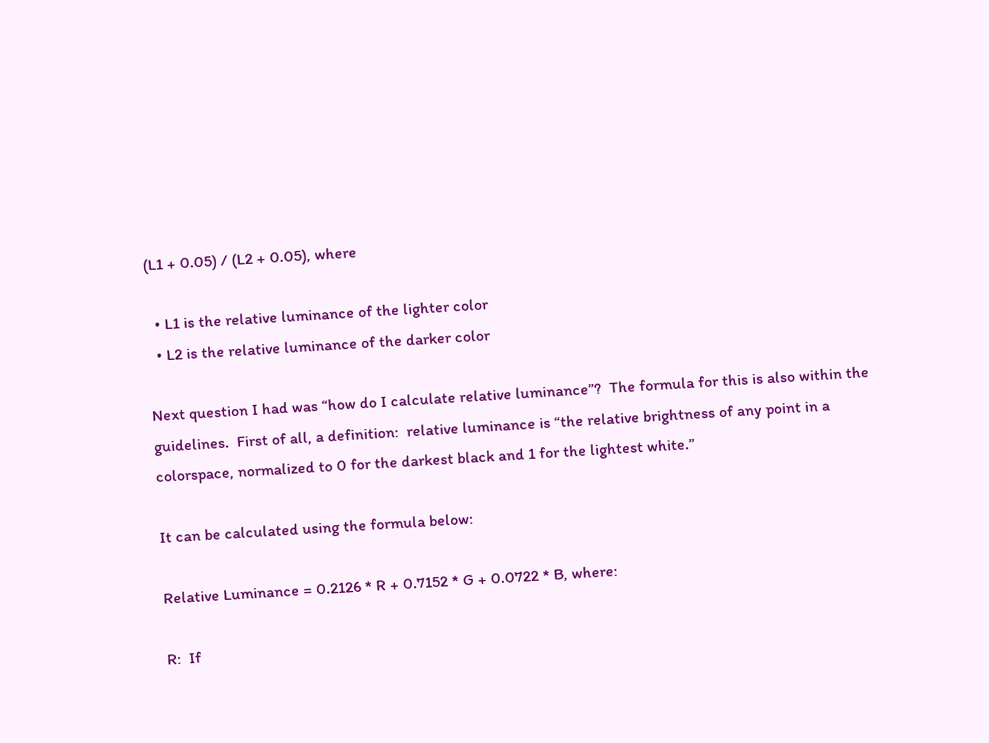(L1 + 0.05) / (L2 + 0.05), where

  • L1 is the relative luminance of the lighter color
  • L2 is the relative luminance of the darker color

Next question I had was “how do I calculate relative luminance”?  The formula for this is also within the guidelines.  First of all, a definition:  relative luminance is “the relative brightness of any point in a colorspace, normalized to 0 for the darkest black and 1 for the lightest white.”

It can be calculated using the formula below:

Relative Luminance = 0.2126 * R + 0.7152 * G + 0.0722 * B, where:

R:  If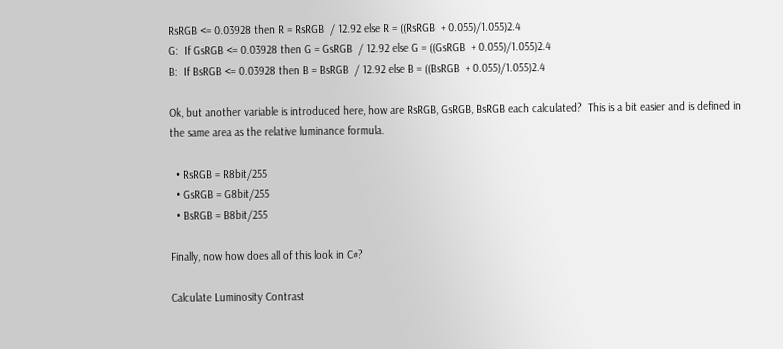RsRGB <= 0.03928 then R = RsRGB  / 12.92 else R = ((RsRGB  + 0.055)/1.055)2.4
G:  If GsRGB <= 0.03928 then G = GsRGB  / 12.92 else G = ((GsRGB  + 0.055)/1.055)2.4
B:  If BsRGB <= 0.03928 then B = BsRGB  / 12.92 else B = ((BsRGB  + 0.055)/1.055)2.4

Ok, but another variable is introduced here, how are RsRGB, GsRGB, BsRGB each calculated?  This is a bit easier and is defined in the same area as the relative luminance formula.

  • RsRGB = R8bit/255
  • GsRGB = G8bit/255
  • BsRGB = B8bit/255

Finally, now how does all of this look in C#?

Calculate Luminosity Contrast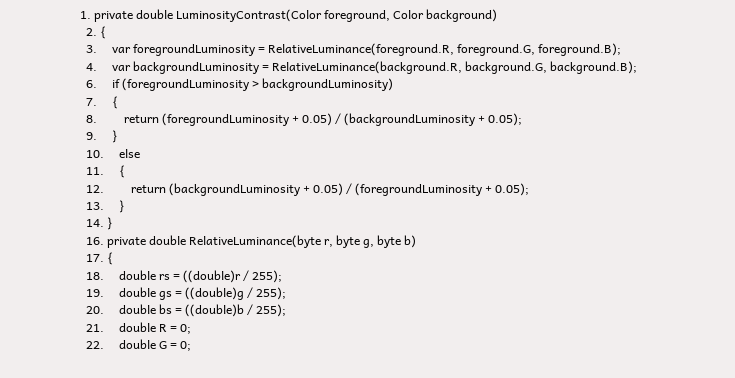1. private double LuminosityContrast(Color foreground, Color background)
  2. {
  3.     var foregroundLuminosity = RelativeLuminance(foreground.R, foreground.G, foreground.B);
  4.     var backgroundLuminosity = RelativeLuminance(background.R, background.G, background.B);
  6.     if (foregroundLuminosity > backgroundLuminosity)
  7.     {
  8.         return (foregroundLuminosity + 0.05) / (backgroundLuminosity + 0.05);
  9.     }
  10.     else
  11.     {
  12.         return (backgroundLuminosity + 0.05) / (foregroundLuminosity + 0.05);
  13.     }
  14. }
  16. private double RelativeLuminance(byte r, byte g, byte b)
  17. {
  18.     double rs = ((double)r / 255);
  19.     double gs = ((double)g / 255);
  20.     double bs = ((double)b / 255);
  21.     double R = 0;
  22.     double G = 0;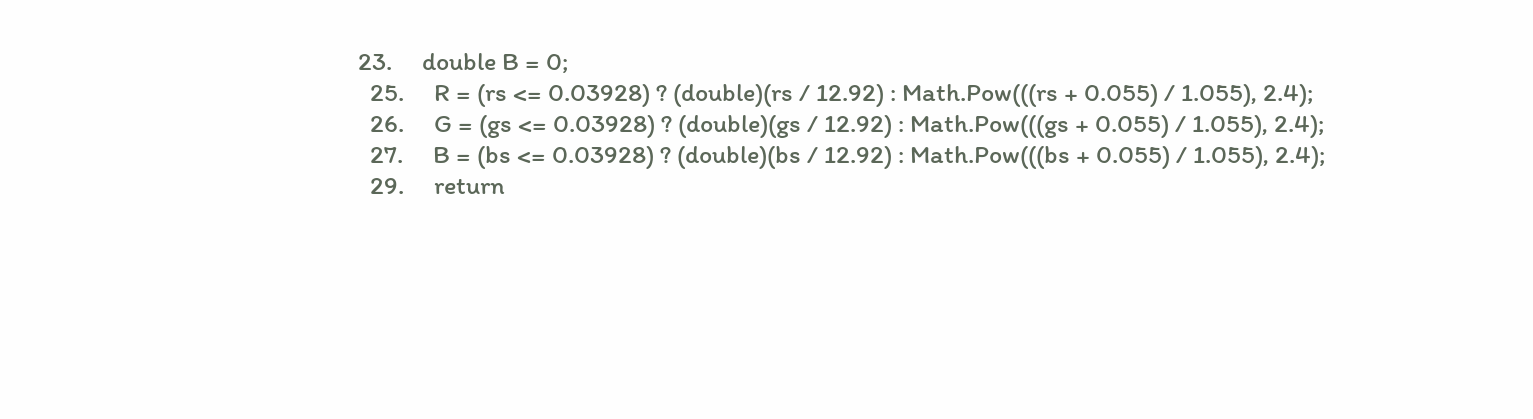23.     double B = 0;
  25.     R = (rs <= 0.03928) ? (double)(rs / 12.92) : Math.Pow(((rs + 0.055) / 1.055), 2.4);
  26.     G = (gs <= 0.03928) ? (double)(gs / 12.92) : Math.Pow(((gs + 0.055) / 1.055), 2.4);
  27.     B = (bs <= 0.03928) ? (double)(bs / 12.92) : Math.Pow(((bs + 0.055) / 1.055), 2.4);
  29.     return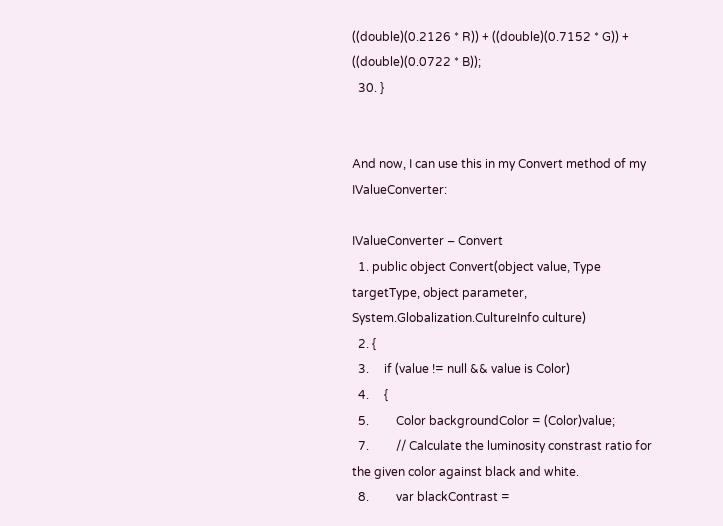((double)(0.2126 * R)) + ((double)(0.7152 * G)) + ((double)(0.0722 * B));
  30. }


And now, I can use this in my Convert method of my IValueConverter:

IValueConverter – Convert
  1. public object Convert(object value, Type targetType, object parameter, System.Globalization.CultureInfo culture)
  2. {
  3.     if (value != null && value is Color)
  4.     {
  5.         Color backgroundColor = (Color)value;
  7.         // Calculate the luminosity constrast ratio for the given color against black and white.
  8.         var blackContrast =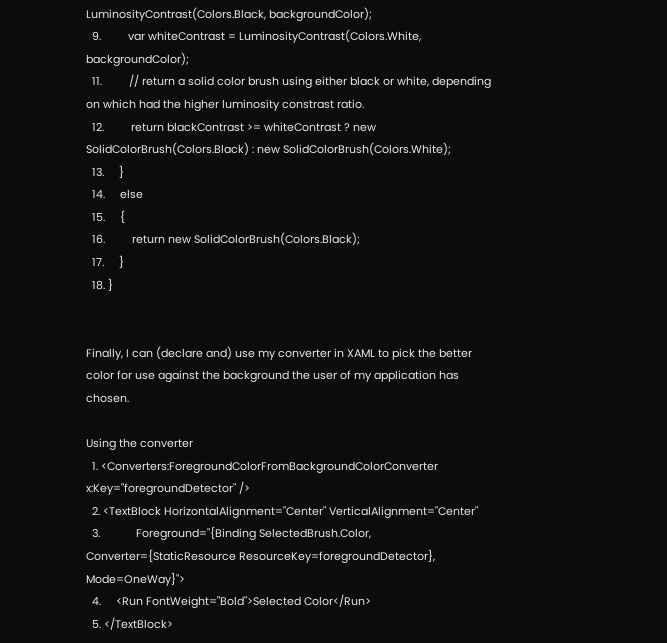LuminosityContrast(Colors.Black, backgroundColor);
  9.         var whiteContrast = LuminosityContrast(Colors.White, backgroundColor);
  11.         // return a solid color brush using either black or white, depending on which had the higher luminosity constrast ratio.
  12.         return blackContrast >= whiteContrast ? new SolidColorBrush(Colors.Black) : new SolidColorBrush(Colors.White);
  13.     }
  14.     else
  15.     {
  16.         return new SolidColorBrush(Colors.Black);
  17.     }
  18. }


Finally, I can (declare and) use my converter in XAML to pick the better color for use against the background the user of my application has chosen.

Using the converter
  1. <Converters:ForegroundColorFromBackgroundColorConverter x:Key="foregroundDetector" />
  2. <TextBlock HorizontalAlignment="Center" VerticalAlignment="Center"
  3.            Foreground="{Binding SelectedBrush.Color, Converter={StaticResource ResourceKey=foregroundDetector}, Mode=OneWay}">
  4.     <Run FontWeight="Bold">Selected Color</Run>
  5. </TextBlock>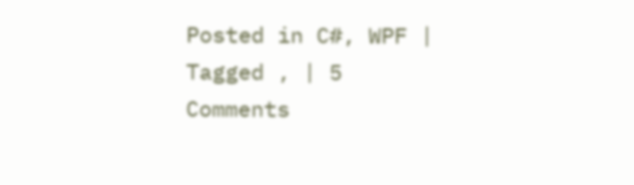Posted in C#, WPF | Tagged , | 5 Comments